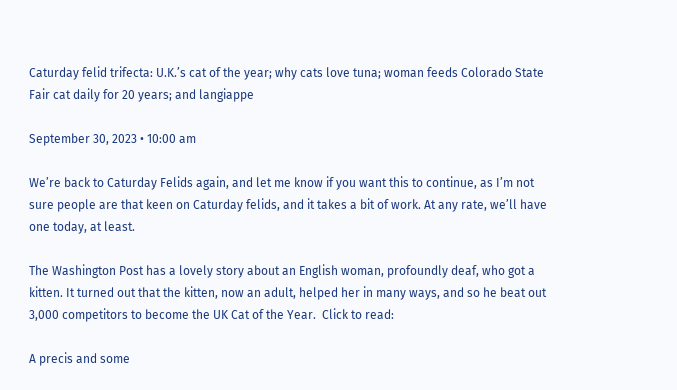Caturday felid trifecta: U.K.’s cat of the year; why cats love tuna; woman feeds Colorado State Fair cat daily for 20 years; and langiappe

September 30, 2023 • 10:00 am

We’re back to Caturday Felids again, and let me know if you want this to continue, as I’m not sure people are that keen on Caturday felids, and it takes a bit of work. At any rate, we’ll have one today, at least.

The Washington Post has a lovely story about an English woman, profoundly deaf, who got a kitten. It turned out that the kitten, now an adult, helped her in many ways, and so he beat out 3,000 competitors to become the UK Cat of the Year.  Click to read:

A precis and some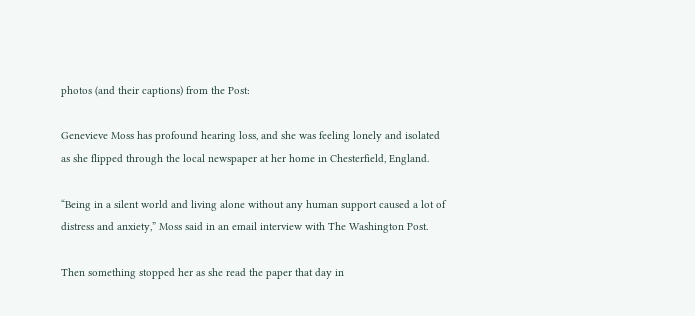photos (and their captions) from the Post:

Genevieve Moss has profound hearing loss, and she was feeling lonely and isolated as she flipped through the local newspaper at her home in Chesterfield, England.

“Being in a silent world and living alone without any human support caused a lot of distress and anxiety,” Moss said in an email interview with The Washington Post.

Then something stopped her as she read the paper that day in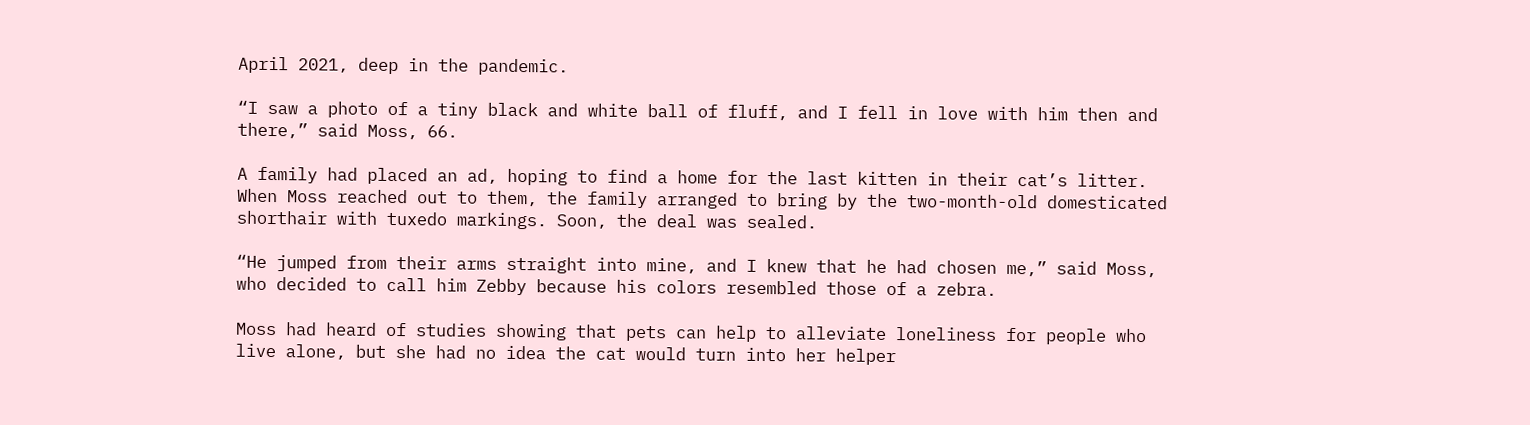April 2021, deep in the pandemic.

“I saw a photo of a tiny black and white ball of fluff, and I fell in love with him then and there,” said Moss, 66.

A family had placed an ad, hoping to find a home for the last kitten in their cat’s litter. When Moss reached out to them, the family arranged to bring by the two-month-old domesticated shorthair with tuxedo markings. Soon, the deal was sealed.

“He jumped from their arms straight into mine, and I knew that he had chosen me,” said Moss, who decided to call him Zebby because his colors resembled those of a zebra.

Moss had heard of studies showing that pets can help to alleviate loneliness for people who live alone, but she had no idea the cat would turn into her helper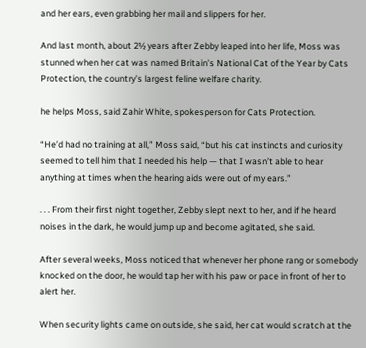and her ears, even grabbing her mail and slippers for her.

And last month, about 2½ years after Zebby leaped into her life, Moss was stunned when her cat was named Britain’s National Cat of the Year by Cats Protection, the country’s largest feline welfare charity.

he helps Moss, said Zahir White, spokesperson for Cats Protection.

“He’d had no training at all,” Moss said, “but his cat instincts and curiosity seemed to tell him that I needed his help — that I wasn’t able to hear anything at times when the hearing aids were out of my ears.”

. . . From their first night together, Zebby slept next to her, and if he heard noises in the dark, he would jump up and become agitated, she said.

After several weeks, Moss noticed that whenever her phone rang or somebody knocked on the door, he would tap her with his paw or pace in front of her to alert her.

When security lights came on outside, she said, her cat would scratch at the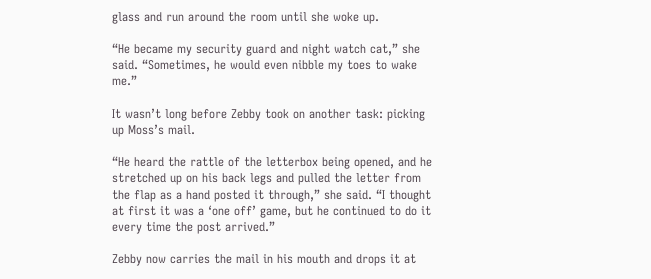glass and run around the room until she woke up.

“He became my security guard and night watch cat,” she said. “Sometimes, he would even nibble my toes to wake me.”

It wasn’t long before Zebby took on another task: picking up Moss’s mail.

“He heard the rattle of the letterbox being opened, and he stretched up on his back legs and pulled the letter from the flap as a hand posted it through,” she said. “I thought at first it was a ‘one off’ game, but he continued to do it every time the post arrived.”

Zebby now carries the mail in his mouth and drops it at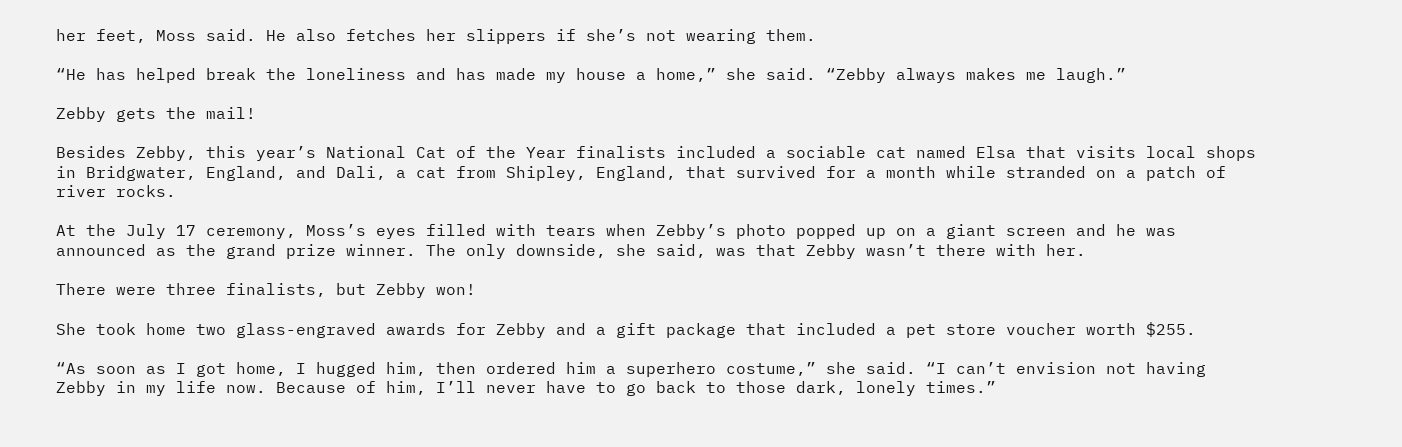her feet, Moss said. He also fetches her slippers if she’s not wearing them.

“He has helped break the loneliness and has made my house a home,” she said. “Zebby always makes me laugh.”

Zebby gets the mail!

Besides Zebby, this year’s National Cat of the Year finalists included a sociable cat named Elsa that visits local shops in Bridgwater, England, and Dali, a cat from Shipley, England, that survived for a month while stranded on a patch of river rocks.

At the July 17 ceremony, Moss’s eyes filled with tears when Zebby’s photo popped up on a giant screen and he was announced as the grand prize winner. The only downside, she said, was that Zebby wasn’t there with her.

There were three finalists, but Zebby won!

She took home two glass-engraved awards for Zebby and a gift package that included a pet store voucher worth $255.

“As soon as I got home, I hugged him, then ordered him a superhero costume,” she said. “I can’t envision not having Zebby in my life now. Because of him, I’ll never have to go back to those dark, lonely times.”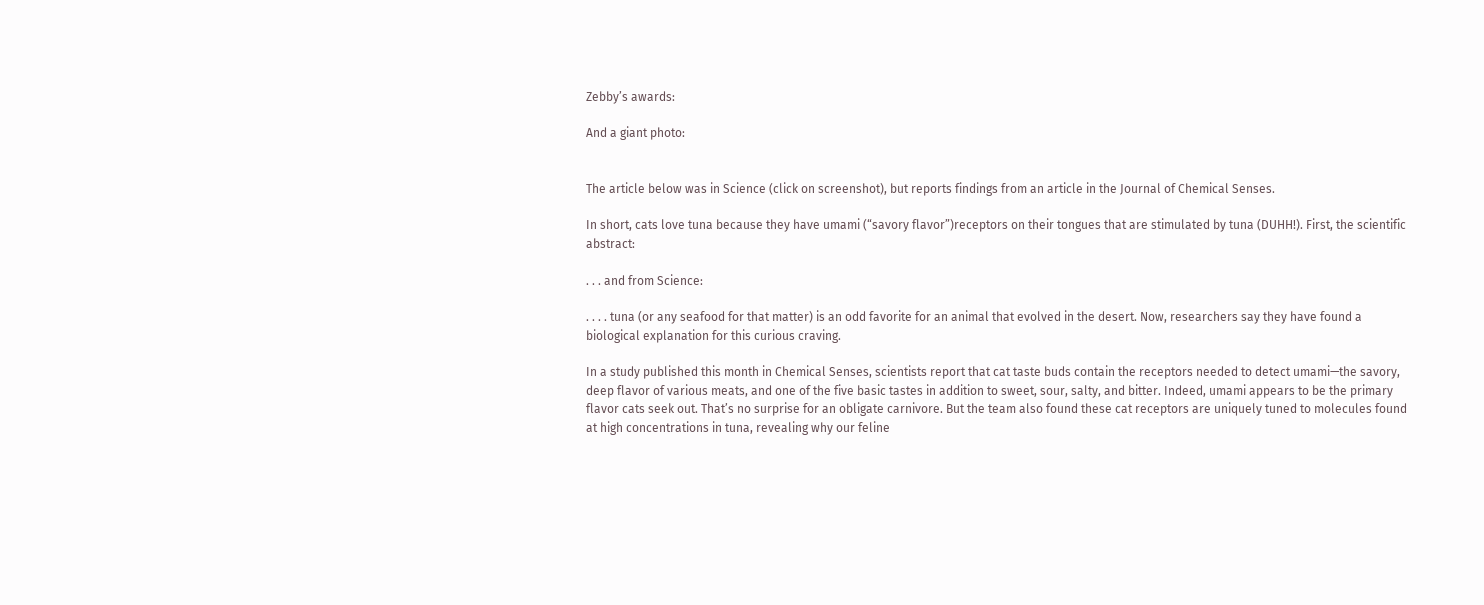Zebby’s awards:

And a giant photo:


The article below was in Science (click on screenshot), but reports findings from an article in the Journal of Chemical Senses.

In short, cats love tuna because they have umami (“savory flavor”)receptors on their tongues that are stimulated by tuna (DUHH!). First, the scientific abstract:

. . . and from Science:

. . . . tuna (or any seafood for that matter) is an odd favorite for an animal that evolved in the desert. Now, researchers say they have found a biological explanation for this curious craving.

In a study published this month in Chemical Senses, scientists report that cat taste buds contain the receptors needed to detect umami—the savory, deep flavor of various meats, and one of the five basic tastes in addition to sweet, sour, salty, and bitter. Indeed, umami appears to be the primary flavor cats seek out. That’s no surprise for an obligate carnivore. But the team also found these cat receptors are uniquely tuned to molecules found at high concentrations in tuna, revealing why our feline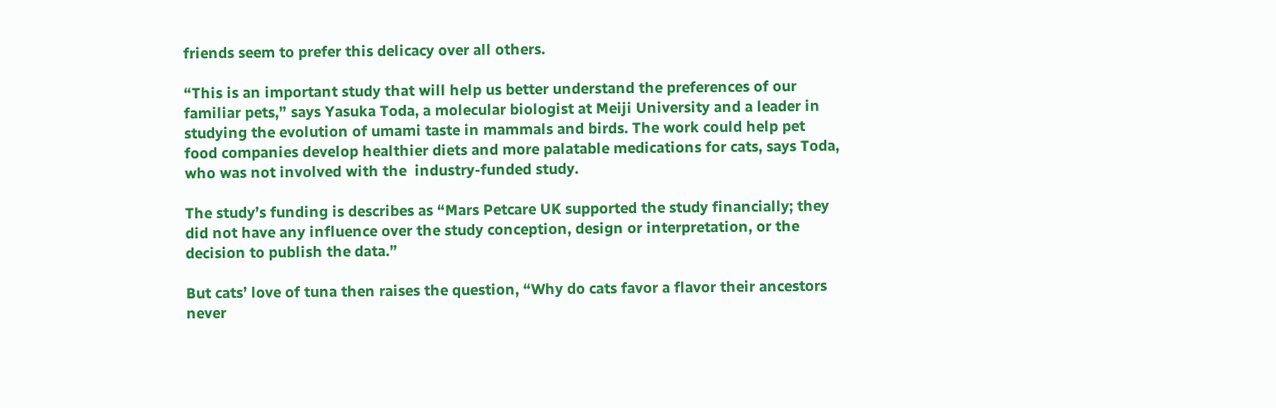friends seem to prefer this delicacy over all others.

“This is an important study that will help us better understand the preferences of our familiar pets,” says Yasuka Toda, a molecular biologist at Meiji University and a leader in studying the evolution of umami taste in mammals and birds. The work could help pet food companies develop healthier diets and more palatable medications for cats, says Toda, who was not involved with the  industry-funded study.

The study’s funding is describes as “Mars Petcare UK supported the study financially; they did not have any influence over the study conception, design or interpretation, or the decision to publish the data.”

But cats’ love of tuna then raises the question, “Why do cats favor a flavor their ancestors never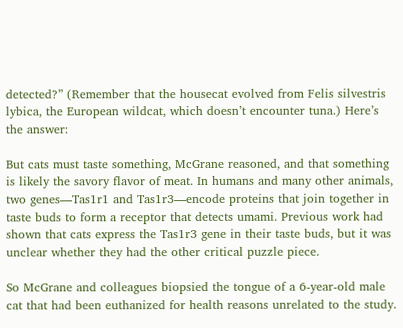detected?” (Remember that the housecat evolved from Felis silvestris lybica, the European wildcat, which doesn’t encounter tuna.) Here’s the answer:

But cats must taste something, McGrane reasoned, and that something is likely the savory flavor of meat. In humans and many other animals, two genes—Tas1r1 and Tas1r3—encode proteins that join together in taste buds to form a receptor that detects umami. Previous work had shown that cats express the Tas1r3 gene in their taste buds, but it was unclear whether they had the other critical puzzle piece.

So McGrane and colleagues biopsied the tongue of a 6-year-old male cat that had been euthanized for health reasons unrelated to the study.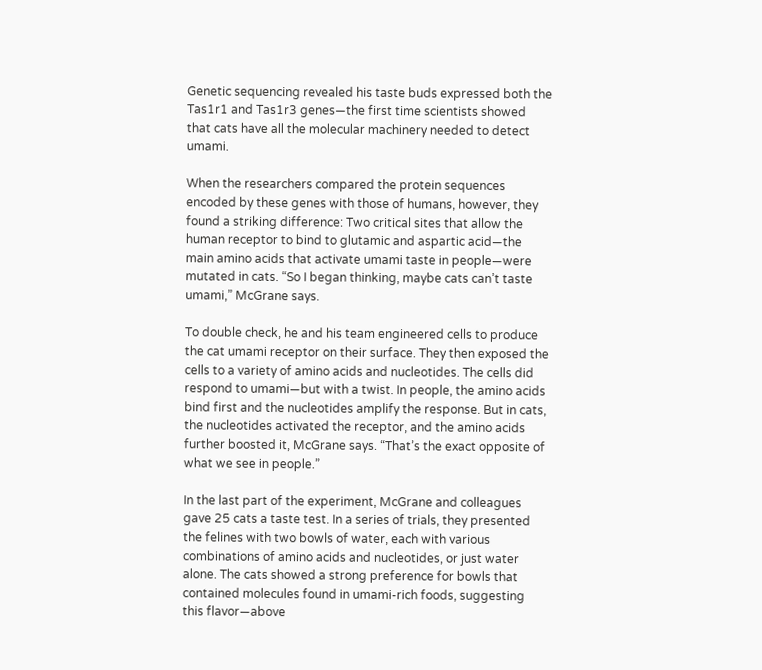Genetic sequencing revealed his taste buds expressed both the Tas1r1 and Tas1r3 genes—the first time scientists showed that cats have all the molecular machinery needed to detect umami.

When the researchers compared the protein sequences encoded by these genes with those of humans, however, they found a striking difference: Two critical sites that allow the human receptor to bind to glutamic and aspartic acid—the main amino acids that activate umami taste in people—were mutated in cats. “So I began thinking, maybe cats can’t taste umami,” McGrane says.

To double check, he and his team engineered cells to produce the cat umami receptor on their surface. They then exposed the cells to a variety of amino acids and nucleotides. The cells did respond to umami—but with a twist. In people, the amino acids bind first and the nucleotides amplify the response. But in cats, the nucleotides activated the receptor, and the amino acids further boosted it, McGrane says. “That’s the exact opposite of what we see in people.”

In the last part of the experiment, McGrane and colleagues gave 25 cats a taste test. In a series of trials, they presented the felines with two bowls of water, each with various combinations of amino acids and nucleotides, or just water alone. The cats showed a strong preference for bowls that contained molecules found in umami-rich foods, suggesting this flavor—above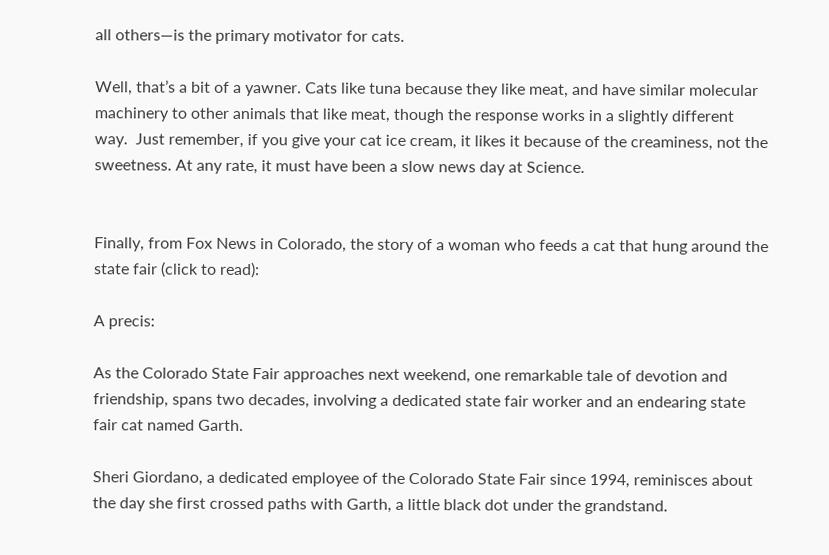all others—is the primary motivator for cats.

Well, that’s a bit of a yawner. Cats like tuna because they like meat, and have similar molecular machinery to other animals that like meat, though the response works in a slightly different way.  Just remember, if you give your cat ice cream, it likes it because of the creaminess, not the sweetness. At any rate, it must have been a slow news day at Science.


Finally, from Fox News in Colorado, the story of a woman who feeds a cat that hung around the state fair (click to read):

A precis:

As the Colorado State Fair approaches next weekend, one remarkable tale of devotion and friendship, spans two decades, involving a dedicated state fair worker and an endearing state fair cat named Garth.

Sheri Giordano, a dedicated employee of the Colorado State Fair since 1994, reminisces about the day she first crossed paths with Garth, a little black dot under the grandstand.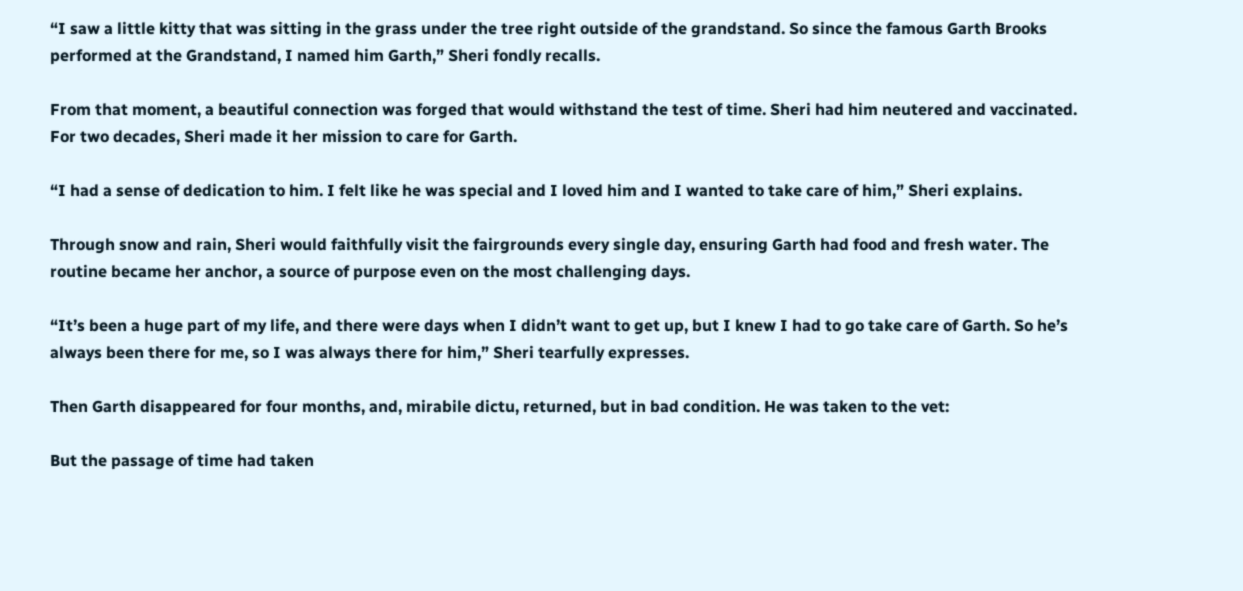“I saw a little kitty that was sitting in the grass under the tree right outside of the grandstand. So since the famous Garth Brooks performed at the Grandstand, I named him Garth,” Sheri fondly recalls.

From that moment, a beautiful connection was forged that would withstand the test of time. Sheri had him neutered and vaccinated. For two decades, Sheri made it her mission to care for Garth.

“I had a sense of dedication to him. I felt like he was special and I loved him and I wanted to take care of him,” Sheri explains.

Through snow and rain, Sheri would faithfully visit the fairgrounds every single day, ensuring Garth had food and fresh water. The routine became her anchor, a source of purpose even on the most challenging days.

“It’s been a huge part of my life, and there were days when I didn’t want to get up, but I knew I had to go take care of Garth. So he’s always been there for me, so I was always there for him,” Sheri tearfully expresses.

Then Garth disappeared for four months, and, mirabile dictu, returned, but in bad condition. He was taken to the vet:

But the passage of time had taken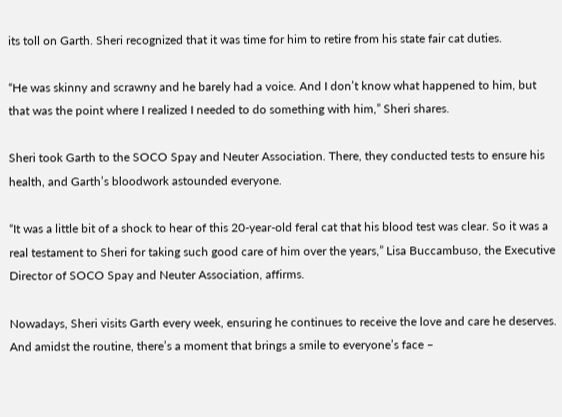its toll on Garth. Sheri recognized that it was time for him to retire from his state fair cat duties.

“He was skinny and scrawny and he barely had a voice. And I don’t know what happened to him, but that was the point where I realized I needed to do something with him,” Sheri shares.

Sheri took Garth to the SOCO Spay and Neuter Association. There, they conducted tests to ensure his health, and Garth’s bloodwork astounded everyone.

“It was a little bit of a shock to hear of this 20-year-old feral cat that his blood test was clear. So it was a real testament to Sheri for taking such good care of him over the years,” Lisa Buccambuso, the Executive Director of SOCO Spay and Neuter Association, affirms.

Nowadays, Sheri visits Garth every week, ensuring he continues to receive the love and care he deserves. And amidst the routine, there’s a moment that brings a smile to everyone’s face –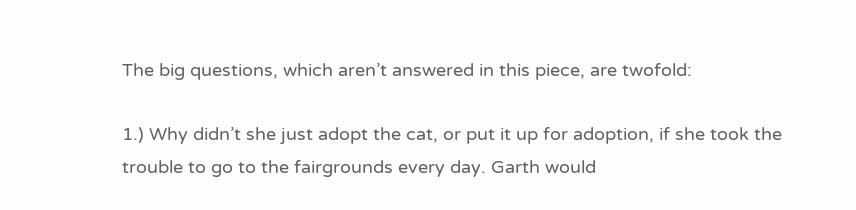The big questions, which aren’t answered in this piece, are twofold:

1.) Why didn’t she just adopt the cat, or put it up for adoption, if she took the trouble to go to the fairgrounds every day. Garth would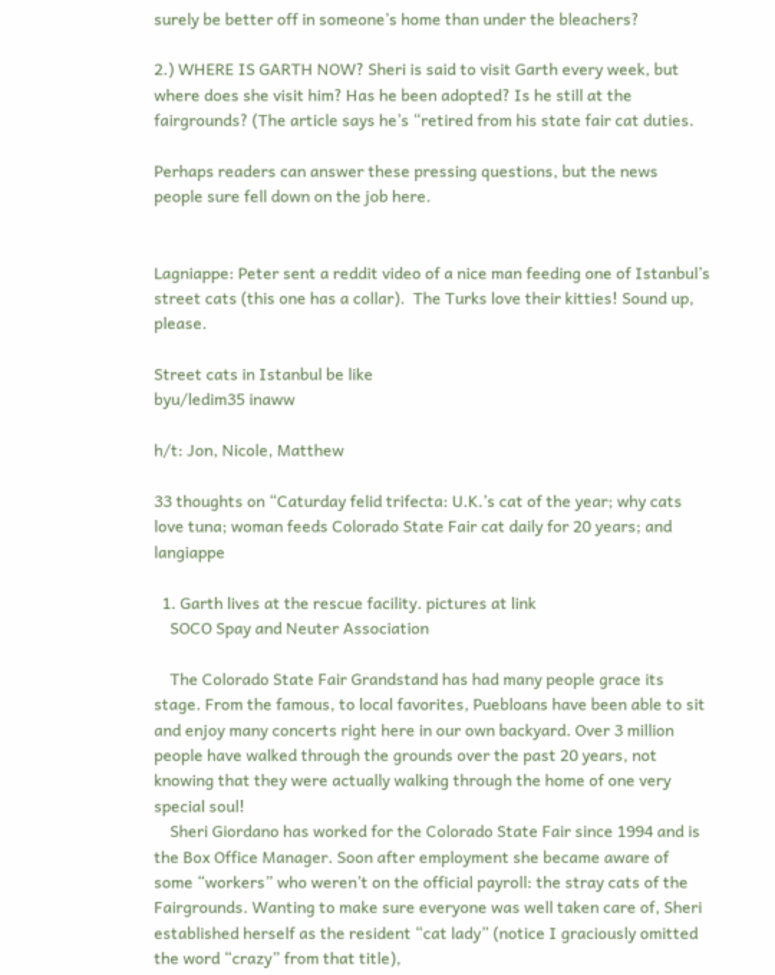surely be better off in someone’s home than under the bleachers?

2.) WHERE IS GARTH NOW? Sheri is said to visit Garth every week, but where does she visit him? Has he been adopted? Is he still at the fairgrounds? (The article says he’s “retired from his state fair cat duties.

Perhaps readers can answer these pressing questions, but the news people sure fell down on the job here.


Lagniappe: Peter sent a reddit video of a nice man feeding one of Istanbul’s street cats (this one has a collar).  The Turks love their kitties! Sound up, please.

Street cats in Istanbul be like
byu/ledim35 inaww

h/t: Jon, Nicole, Matthew

33 thoughts on “Caturday felid trifecta: U.K.’s cat of the year; why cats love tuna; woman feeds Colorado State Fair cat daily for 20 years; and langiappe

  1. Garth lives at the rescue facility. pictures at link
    SOCO Spay and Neuter Association

    The Colorado State Fair Grandstand has had many people grace its stage. From the famous, to local favorites, Puebloans have been able to sit and enjoy many concerts right here in our own backyard. Over 3 million people have walked through the grounds over the past 20 years, not knowing that they were actually walking through the home of one very special soul!
    Sheri Giordano has worked for the Colorado State Fair since 1994 and is the Box Office Manager. Soon after employment she became aware of some “workers” who weren’t on the official payroll: the stray cats of the Fairgrounds. Wanting to make sure everyone was well taken care of, Sheri established herself as the resident “cat lady” (notice I graciously omitted the word “crazy” from that title),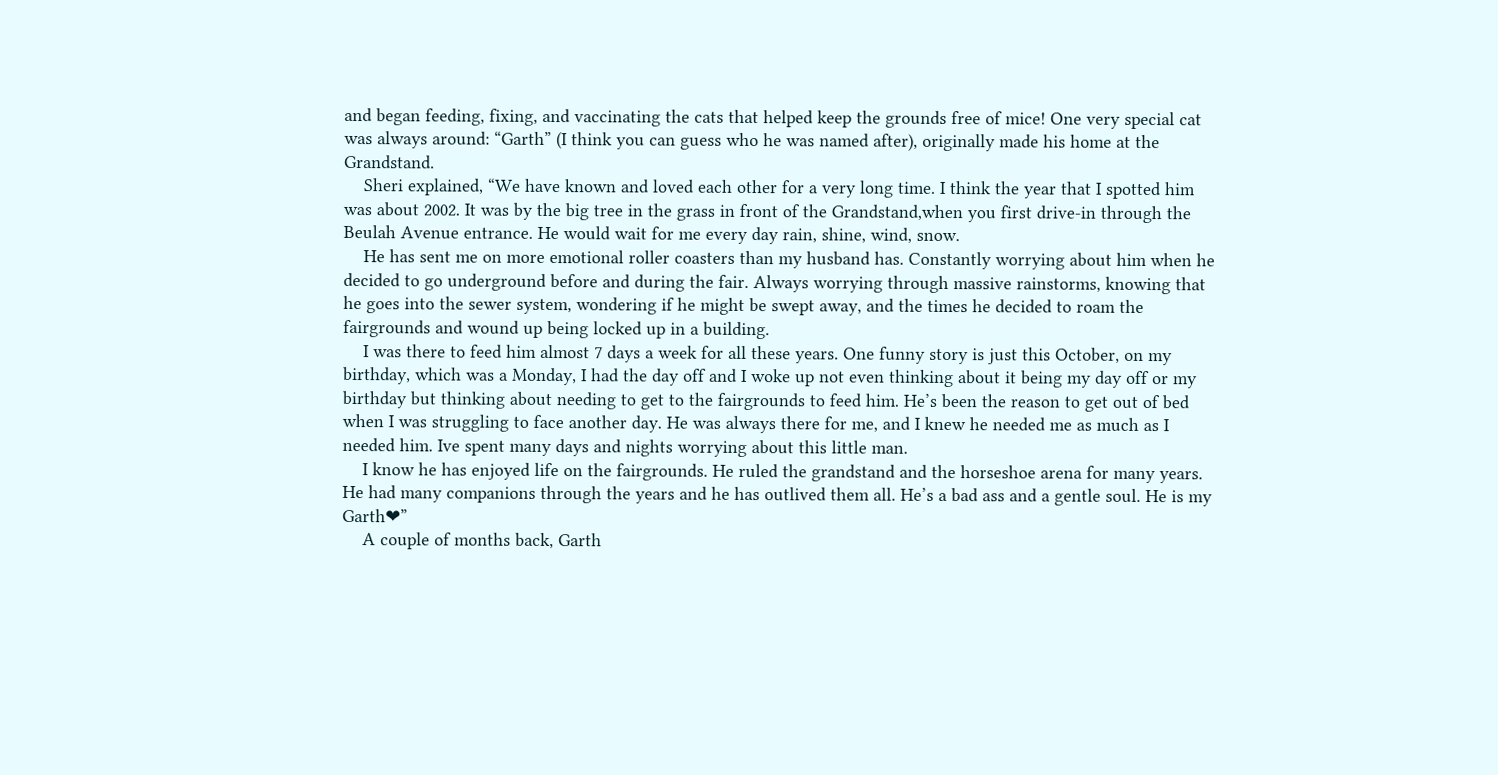and began feeding, fixing, and vaccinating the cats that helped keep the grounds free of mice! One very special cat was always around: “Garth” (I think you can guess who he was named after), originally made his home at the Grandstand.
    Sheri explained, “We have known and loved each other for a very long time. I think the year that I spotted him was about 2002. It was by the big tree in the grass in front of the Grandstand,when you first drive-in through the Beulah Avenue entrance. He would wait for me every day rain, shine, wind, snow.
    He has sent me on more emotional roller coasters than my husband has. Constantly worrying about him when he decided to go underground before and during the fair. Always worrying through massive rainstorms, knowing that he goes into the sewer system, wondering if he might be swept away, and the times he decided to roam the fairgrounds and wound up being locked up in a building.
    I was there to feed him almost 7 days a week for all these years. One funny story is just this October, on my birthday, which was a Monday, I had the day off and I woke up not even thinking about it being my day off or my birthday but thinking about needing to get to the fairgrounds to feed him. He’s been the reason to get out of bed when I was struggling to face another day. He was always there for me, and I knew he needed me as much as I needed him. Ive spent many days and nights worrying about this little man.
    I know he has enjoyed life on the fairgrounds. He ruled the grandstand and the horseshoe arena for many years. He had many companions through the years and he has outlived them all. He’s a bad ass and a gentle soul. He is my Garth❤”
    A couple of months back, Garth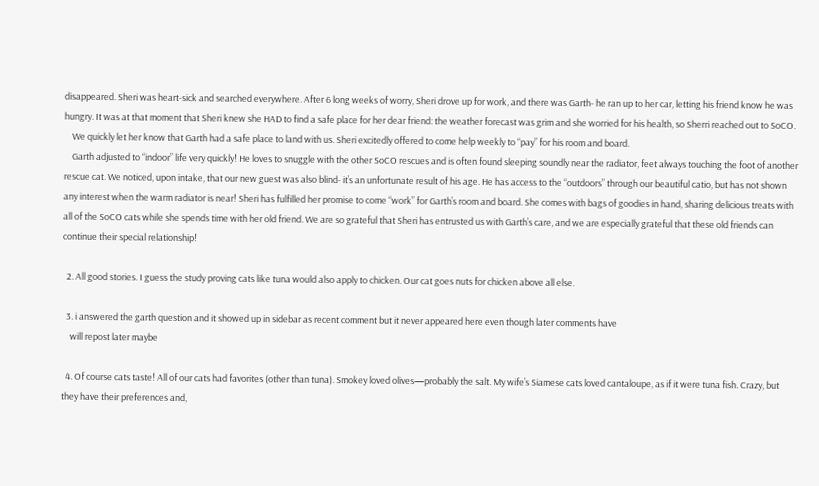disappeared. Sheri was heart-sick and searched everywhere. After 6 long weeks of worry, Sheri drove up for work, and there was Garth- he ran up to her car, letting his friend know he was hungry. It was at that moment that Sheri knew she HAD to find a safe place for her dear friend: the weather forecast was grim and she worried for his health, so Sherri reached out to SoCO.
    We quickly let her know that Garth had a safe place to land with us. Sheri excitedly offered to come help weekly to “pay” for his room and board.
    Garth adjusted to “indoor” life very quickly! He loves to snuggle with the other SoCO rescues and is often found sleeping soundly near the radiator, feet always touching the foot of another rescue cat. We noticed, upon intake, that our new guest was also blind- it’s an unfortunate result of his age. He has access to the “outdoors” through our beautiful catio, but has not shown any interest when the warm radiator is near! Sheri has fulfilled her promise to come “work” for Garth’s room and board. She comes with bags of goodies in hand, sharing delicious treats with all of the SoCO cats while she spends time with her old friend. We are so grateful that Sheri has entrusted us with Garth’s care, and we are especially grateful that these old friends can continue their special relationship!

  2. All good stories. I guess the study proving cats like tuna would also apply to chicken. Our cat goes nuts for chicken above all else.

  3. i answered the garth question and it showed up in sidebar as recent comment but it never appeared here even though later comments have
    will repost later maybe

  4. Of course cats taste! All of our cats had favorites (other than tuna). Smokey loved olives—probably the salt. My wife’s Siamese cats loved cantaloupe, as if it were tuna fish. Crazy, but they have their preferences and,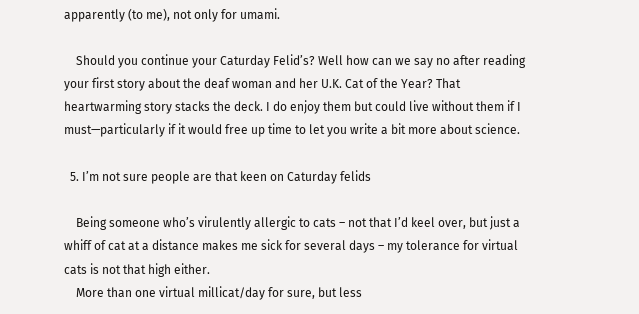apparently (to me), not only for umami.

    Should you continue your Caturday Felid’s? Well how can we say no after reading your first story about the deaf woman and her U.K. Cat of the Year? That heartwarming story stacks the deck. I do enjoy them but could live without them if I must—particularly if it would free up time to let you write a bit more about science.

  5. I’m not sure people are that keen on Caturday felids

    Being someone who’s virulently allergic to cats – not that I’d keel over, but just a whiff of cat at a distance makes me sick for several days – my tolerance for virtual cats is not that high either.
    More than one virtual millicat/day for sure, but less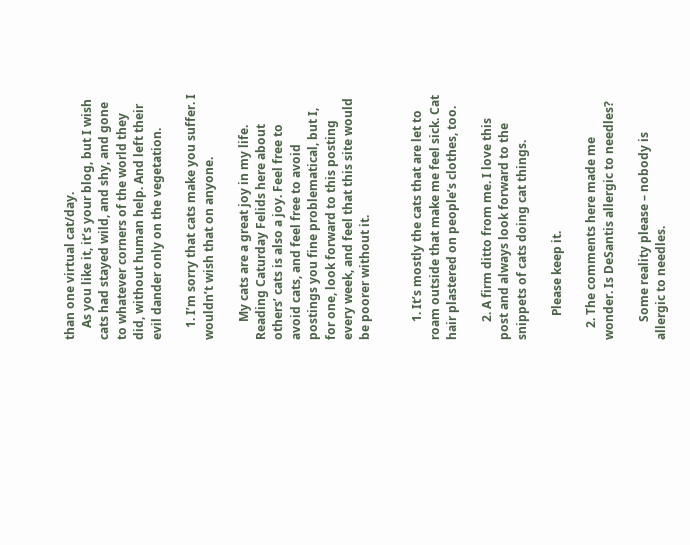than one virtual cat/day.
    As you like it, it’s your blog, but I wish cats had stayed wild, and shy, and gone to whatever corners of the world they did, without human help. And left their evil dander only on the vegetation.

    1. I’m sorry that cats make you suffer. I wouldn’t wish that on anyone.

      My cats are a great joy in my life. Reading Caturday Felids here about others’ cats is also a joy. Feel free to avoid cats, and feel free to avoid postings you fine problematical, but I, for one, look forward to this posting every week, and feel that this site would be poorer without it.


      1. It’s mostly the cats that are let to roam outside that make me feel sick. Cat hair plastered on people’s clothes, too.

      2. A firm ditto from me. I love this post and always look forward to the snippets of cats doing cat things.

        Please keep it.

    2. The comments here made me wonder. Is DeSantis allergic to needles?

      Some reality please – nobody is allergic to needles.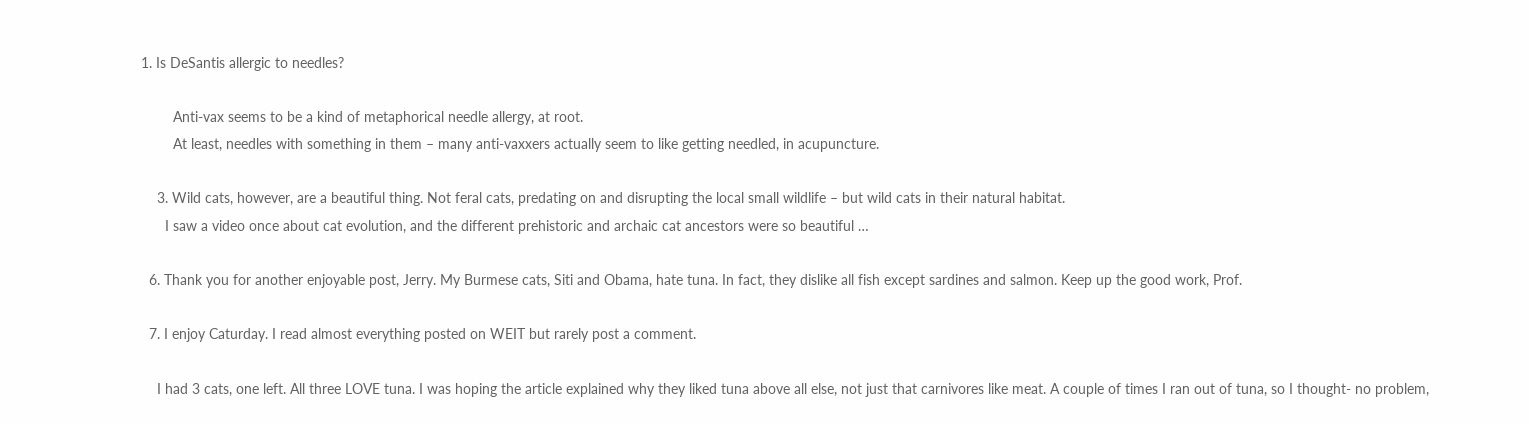1. Is DeSantis allergic to needles?

        Anti-vax seems to be a kind of metaphorical needle allergy, at root.
        At least, needles with something in them – many anti-vaxxers actually seem to like getting needled, in acupuncture.

    3. Wild cats, however, are a beautiful thing. Not feral cats, predating on and disrupting the local small wildlife – but wild cats in their natural habitat.
      I saw a video once about cat evolution, and the different prehistoric and archaic cat ancestors were so beautiful …

  6. Thank you for another enjoyable post, Jerry. My Burmese cats, Siti and Obama, hate tuna. In fact, they dislike all fish except sardines and salmon. Keep up the good work, Prof.

  7. I enjoy Caturday. I read almost everything posted on WEIT but rarely post a comment.

    I had 3 cats, one left. All three LOVE tuna. I was hoping the article explained why they liked tuna above all else, not just that carnivores like meat. A couple of times I ran out of tuna, so I thought- no problem,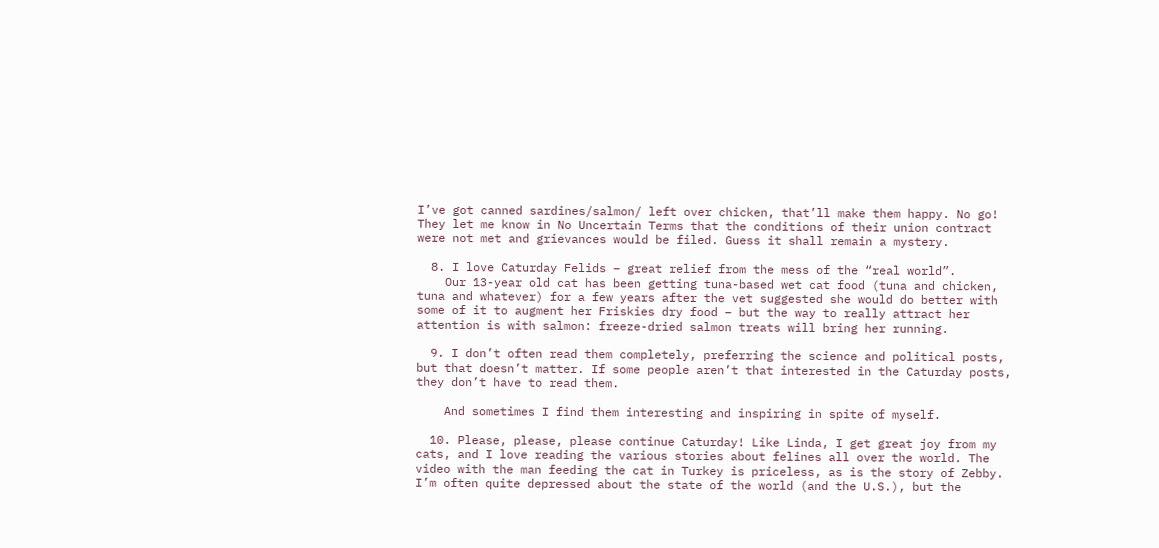I’ve got canned sardines/salmon/ left over chicken, that’ll make them happy. No go! They let me know in No Uncertain Terms that the conditions of their union contract were not met and grievances would be filed. Guess it shall remain a mystery.

  8. I love Caturday Felids – great relief from the mess of the “real world”.
    Our 13-year old cat has been getting tuna-based wet cat food (tuna and chicken, tuna and whatever) for a few years after the vet suggested she would do better with some of it to augment her Friskies dry food – but the way to really attract her attention is with salmon: freeze-dried salmon treats will bring her running.

  9. I don’t often read them completely, preferring the science and political posts, but that doesn’t matter. If some people aren’t that interested in the Caturday posts, they don’t have to read them.

    And sometimes I find them interesting and inspiring in spite of myself.

  10. Please, please, please continue Caturday! Like Linda, I get great joy from my cats, and I love reading the various stories about felines all over the world. The video with the man feeding the cat in Turkey is priceless, as is the story of Zebby. I’m often quite depressed about the state of the world (and the U.S.), but the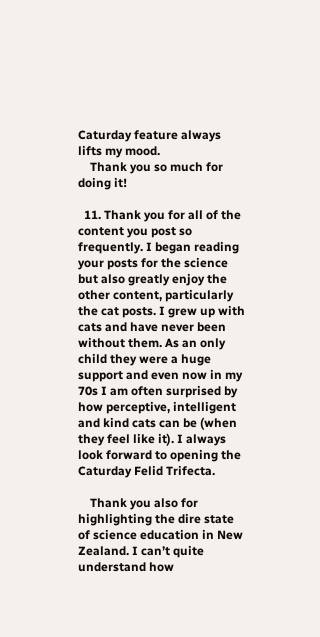Caturday feature always lifts my mood.
    Thank you so much for doing it!

  11. Thank you for all of the content you post so frequently. I began reading your posts for the science but also greatly enjoy the other content, particularly the cat posts. I grew up with cats and have never been without them. As an only child they were a huge support and even now in my 70s I am often surprised by how perceptive, intelligent and kind cats can be (when they feel like it). I always look forward to opening the Caturday Felid Trifecta.

    Thank you also for highlighting the dire state of science education in New Zealand. I can’t quite understand how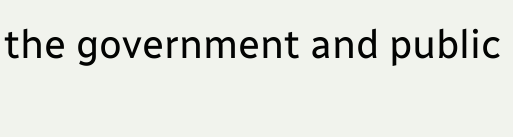the government and public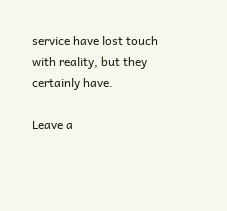service have lost touch with reality, but they certainly have.

Leave a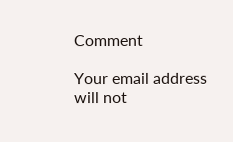Comment

Your email address will not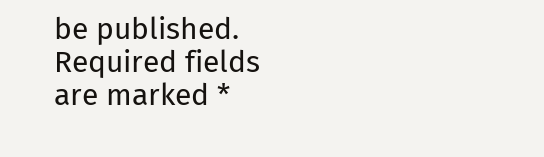be published. Required fields are marked *